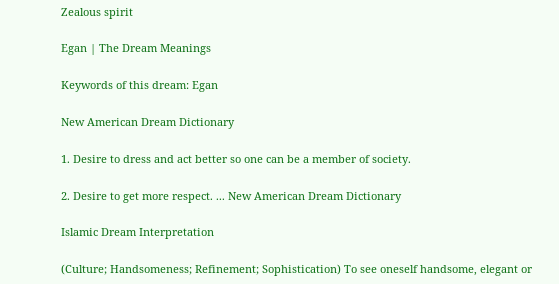Zealous spirit

Egan | The Dream Meanings

Keywords of this dream: Egan

New American Dream Dictionary

1. Desire to dress and act better so one can be a member of society.

2. Desire to get more respect. ... New American Dream Dictionary

Islamic Dream Interpretation

(Culture; Handsomeness; Refinement; Sophistication) To see oneself handsome, elegant or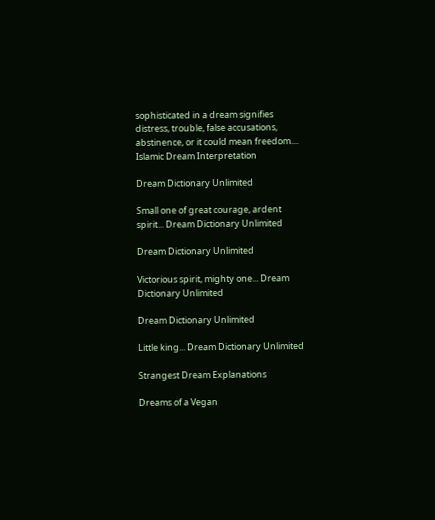sophisticated in a dream signifies distress, trouble, false accusations, abstinence, or it could mean freedom.... Islamic Dream Interpretation

Dream Dictionary Unlimited

Small one of great courage, ardent spirit... Dream Dictionary Unlimited

Dream Dictionary Unlimited

Victorious spirit, mighty one... Dream Dictionary Unlimited

Dream Dictionary Unlimited

Little king... Dream Dictionary Unlimited

Strangest Dream Explanations

Dreams of a Vegan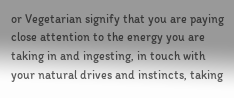or Vegetarian signify that you are paying close attention to the energy you are taking in and ingesting, in touch with your natural drives and instincts, taking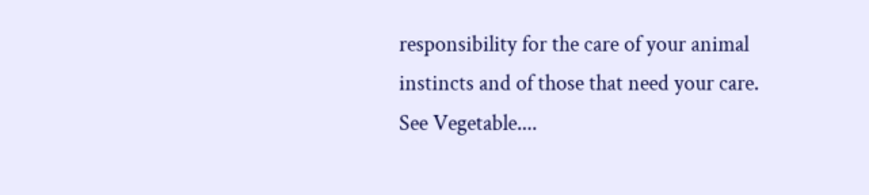responsibility for the care of your animal instincts and of those that need your care. See Vegetable....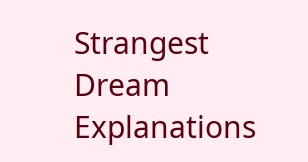Strangest Dream Explanations